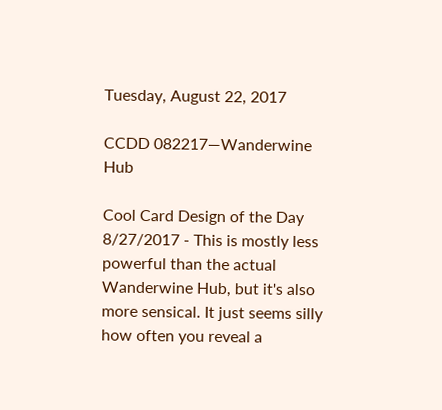Tuesday, August 22, 2017

CCDD 082217—Wanderwine Hub

Cool Card Design of the Day
8/27/2017 - This is mostly less powerful than the actual Wanderwine Hub, but it's also more sensical. It just seems silly how often you reveal a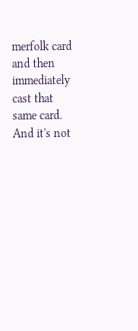merfolk card and then immediately cast that same card. And it's not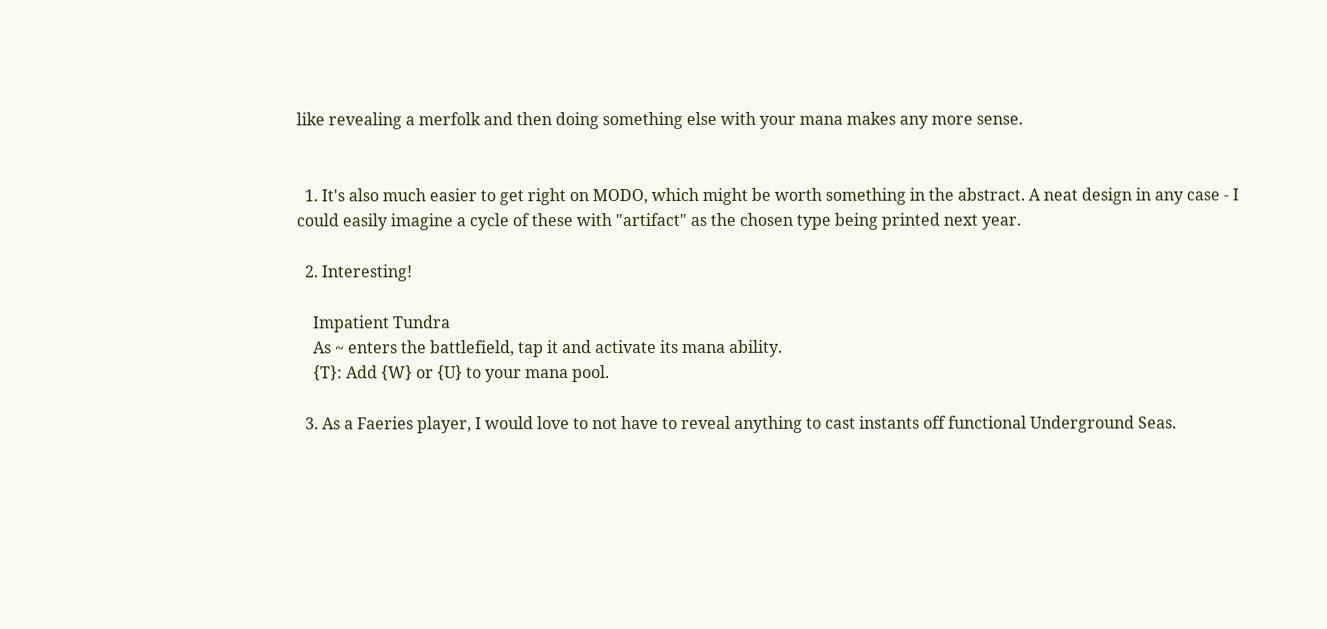like revealing a merfolk and then doing something else with your mana makes any more sense.


  1. It's also much easier to get right on MODO, which might be worth something in the abstract. A neat design in any case - I could easily imagine a cycle of these with "artifact" as the chosen type being printed next year.

  2. Interesting!

    Impatient Tundra
    As ~ enters the battlefield, tap it and activate its mana ability.
    {T}: Add {W} or {U} to your mana pool.

  3. As a Faeries player, I would love to not have to reveal anything to cast instants off functional Underground Seas.